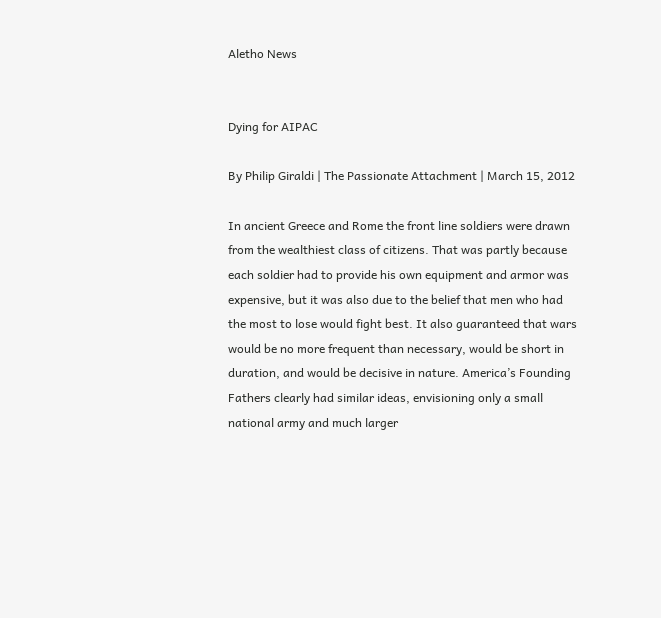Aletho News


Dying for AIPAC

By Philip Giraldi | The Passionate Attachment | March 15, 2012

In ancient Greece and Rome the front line soldiers were drawn from the wealthiest class of citizens. That was partly because each soldier had to provide his own equipment and armor was expensive, but it was also due to the belief that men who had the most to lose would fight best. It also guaranteed that wars would be no more frequent than necessary, would be short in duration, and would be decisive in nature. America’s Founding Fathers clearly had similar ideas, envisioning only a small national army and much larger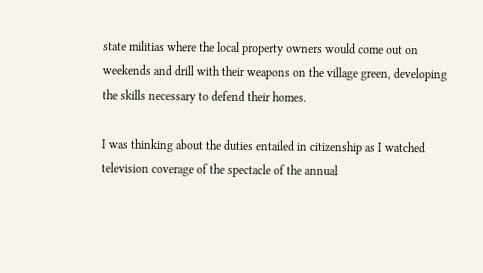state militias where the local property owners would come out on weekends and drill with their weapons on the village green, developing the skills necessary to defend their homes.

I was thinking about the duties entailed in citizenship as I watched television coverage of the spectacle of the annual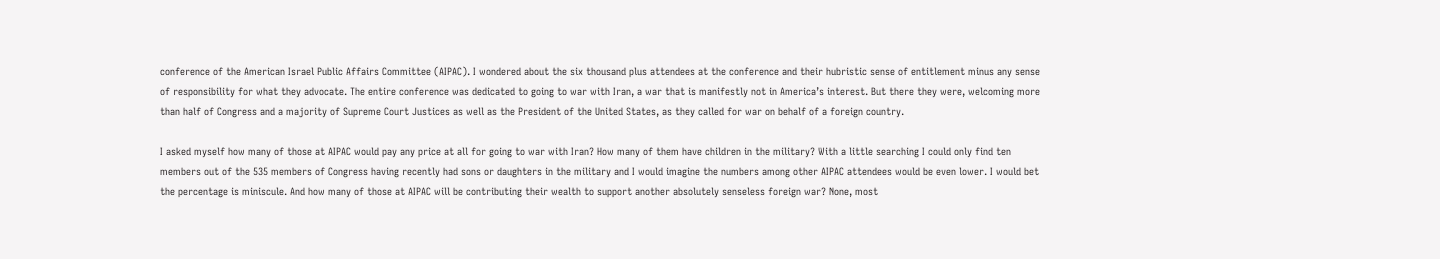conference of the American Israel Public Affairs Committee (AIPAC). I wondered about the six thousand plus attendees at the conference and their hubristic sense of entitlement minus any sense of responsibility for what they advocate. The entire conference was dedicated to going to war with Iran, a war that is manifestly not in America’s interest. But there they were, welcoming more than half of Congress and a majority of Supreme Court Justices as well as the President of the United States, as they called for war on behalf of a foreign country.

I asked myself how many of those at AIPAC would pay any price at all for going to war with Iran? How many of them have children in the military? With a little searching I could only find ten members out of the 535 members of Congress having recently had sons or daughters in the military and I would imagine the numbers among other AIPAC attendees would be even lower. I would bet the percentage is miniscule. And how many of those at AIPAC will be contributing their wealth to support another absolutely senseless foreign war? None, most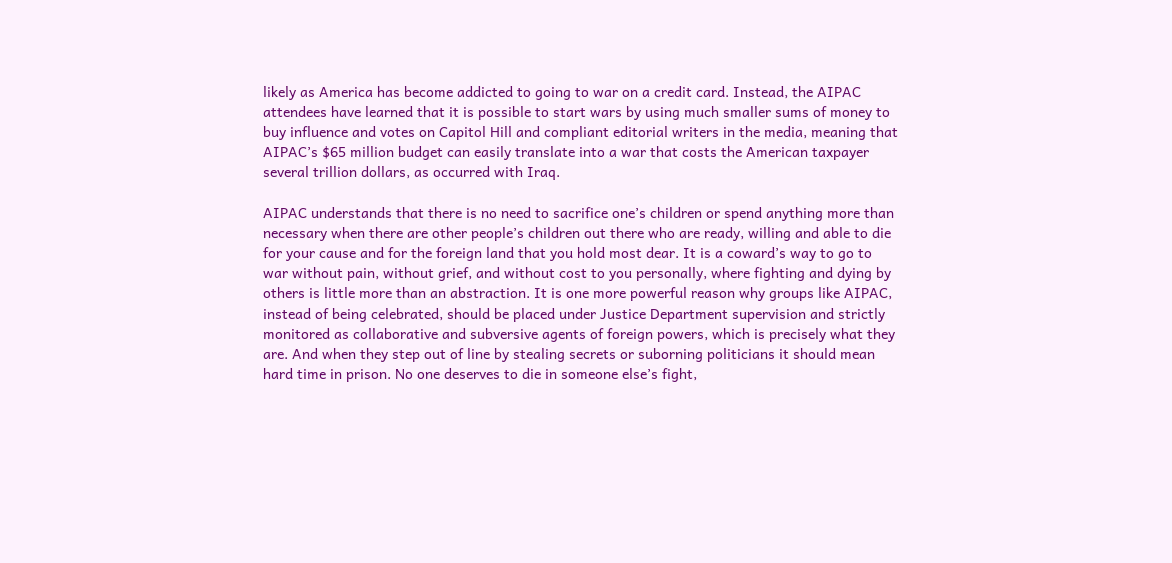likely as America has become addicted to going to war on a credit card. Instead, the AIPAC attendees have learned that it is possible to start wars by using much smaller sums of money to buy influence and votes on Capitol Hill and compliant editorial writers in the media, meaning that AIPAC’s $65 million budget can easily translate into a war that costs the American taxpayer several trillion dollars, as occurred with Iraq.

AIPAC understands that there is no need to sacrifice one’s children or spend anything more than necessary when there are other people’s children out there who are ready, willing and able to die for your cause and for the foreign land that you hold most dear. It is a coward’s way to go to war without pain, without grief, and without cost to you personally, where fighting and dying by others is little more than an abstraction. It is one more powerful reason why groups like AIPAC, instead of being celebrated, should be placed under Justice Department supervision and strictly monitored as collaborative and subversive agents of foreign powers, which is precisely what they are. And when they step out of line by stealing secrets or suborning politicians it should mean hard time in prison. No one deserves to die in someone else’s fight,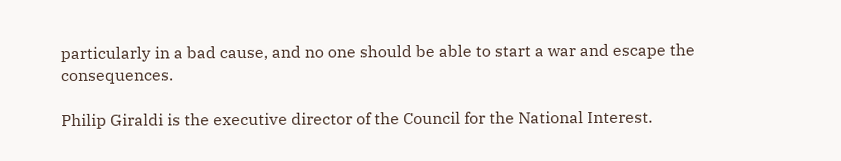particularly in a bad cause, and no one should be able to start a war and escape the consequences.

Philip Giraldi is the executive director of the Council for the National Interest.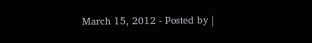March 15, 2012 - Posted by |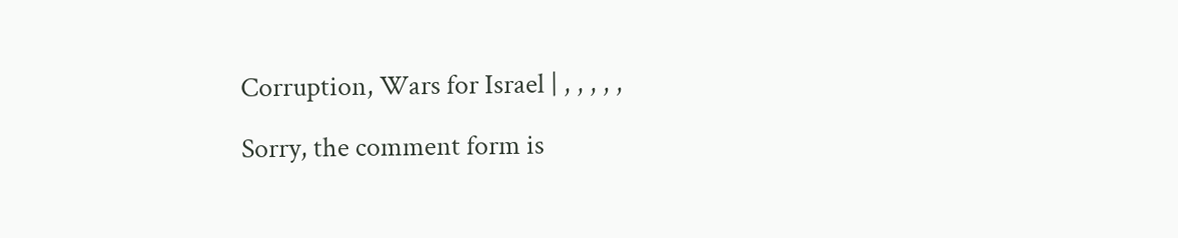Corruption, Wars for Israel | , , , , ,

Sorry, the comment form is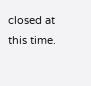closed at this time.